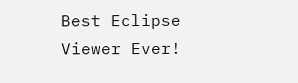Best Eclipse Viewer Ever!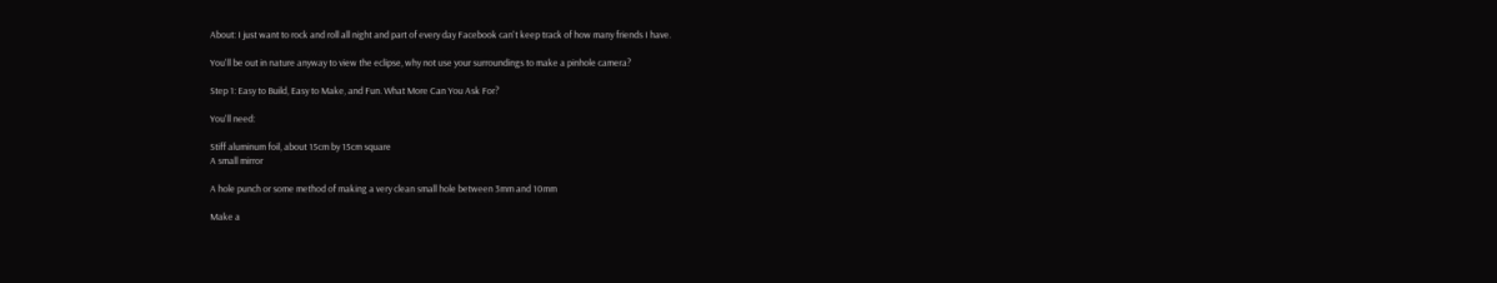About: I just want to rock and roll all night and part of every day Facebook can't keep track of how many friends I have.

You'll be out in nature anyway to view the eclipse, why not use your surroundings to make a pinhole camera?

Step 1: Easy to Build, Easy to Make, and Fun. What More Can You Ask For?

You'll need:

Stiff aluminum foil, about 15cm by 15cm square
A small mirror

A hole punch or some method of making a very clean small hole between 3mm and 10mm

Make a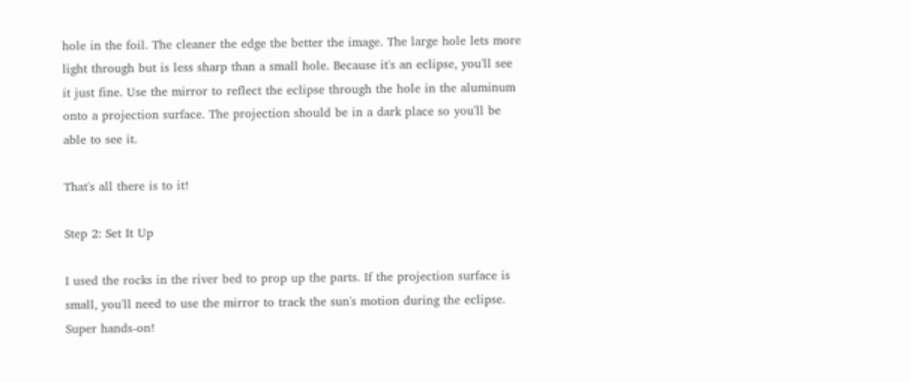hole in the foil. The cleaner the edge the better the image. The large hole lets more light through but is less sharp than a small hole. Because it's an eclipse, you'll see it just fine. Use the mirror to reflect the eclipse through the hole in the aluminum onto a projection surface. The projection should be in a dark place so you'll be able to see it.

That's all there is to it!

Step 2: Set It Up

I used the rocks in the river bed to prop up the parts. If the projection surface is small, you'll need to use the mirror to track the sun's motion during the eclipse. Super hands-on!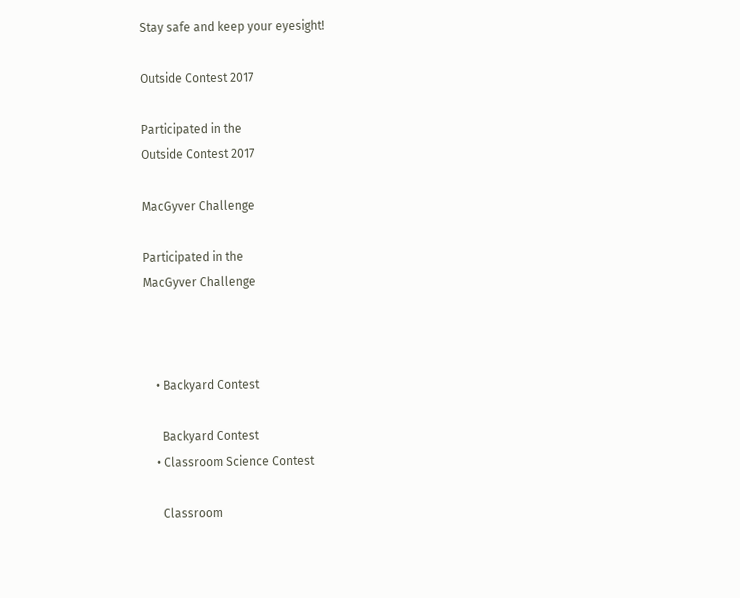Stay safe and keep your eyesight!

Outside Contest 2017

Participated in the
Outside Contest 2017

MacGyver Challenge

Participated in the
MacGyver Challenge



    • Backyard Contest

      Backyard Contest
    • Classroom Science Contest

      Classroom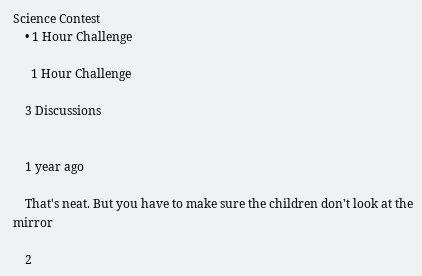Science Contest
    • 1 Hour Challenge

      1 Hour Challenge

    3 Discussions


    1 year ago

    That's neat. But you have to make sure the children don't look at the mirror

    2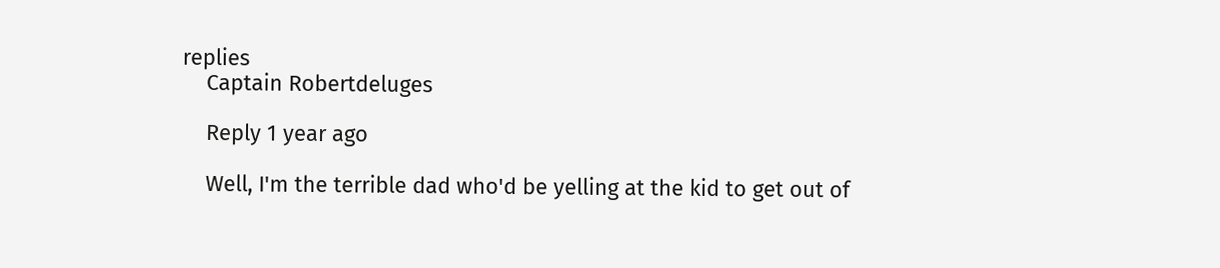replies
    Captain Robertdeluges

    Reply 1 year ago

    Well, I'm the terrible dad who'd be yelling at the kid to get out of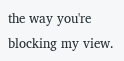the way you're blocking my view.